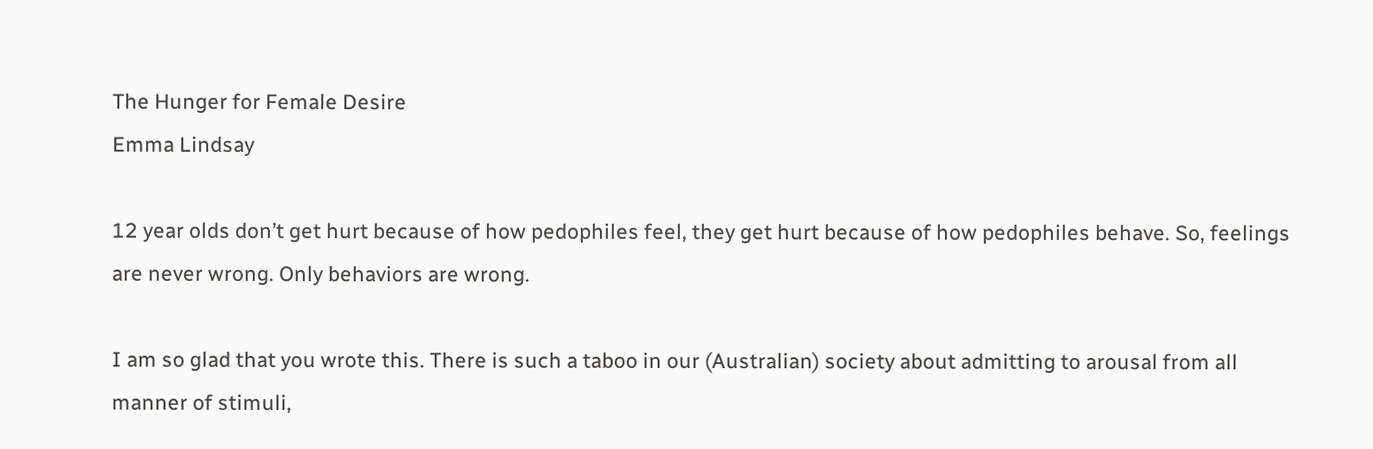The Hunger for Female Desire
Emma Lindsay

12 year olds don’t get hurt because of how pedophiles feel, they get hurt because of how pedophiles behave. So, feelings are never wrong. Only behaviors are wrong.

I am so glad that you wrote this. There is such a taboo in our (Australian) society about admitting to arousal from all manner of stimuli,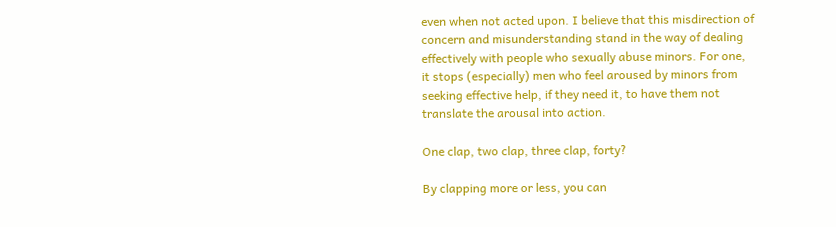even when not acted upon. I believe that this misdirection of concern and misunderstanding stand in the way of dealing effectively with people who sexually abuse minors. For one, it stops (especially) men who feel aroused by minors from seeking effective help, if they need it, to have them not translate the arousal into action.

One clap, two clap, three clap, forty?

By clapping more or less, you can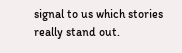signal to us which stories really stand out.